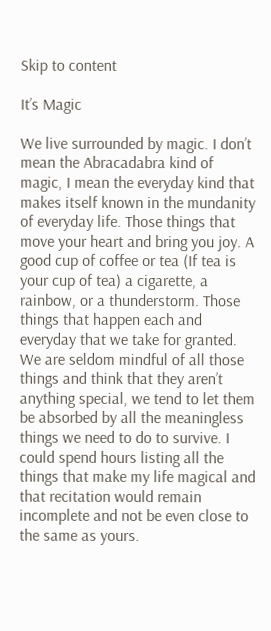Skip to content

It’s Magic

We live surrounded by magic. I don’t mean the Abracadabra kind of magic, I mean the everyday kind that makes itself known in the mundanity of everyday life. Those things that move your heart and bring you joy. A good cup of coffee or tea (If tea is your cup of tea) a cigarette, a rainbow, or a thunderstorm. Those things that happen each and everyday that we take for granted. We are seldom mindful of all those things and think that they aren’t anything special, we tend to let them be absorbed by all the meaningless things we need to do to survive. I could spend hours listing all the things that make my life magical and that recitation would remain incomplete and not be even close to the same as yours.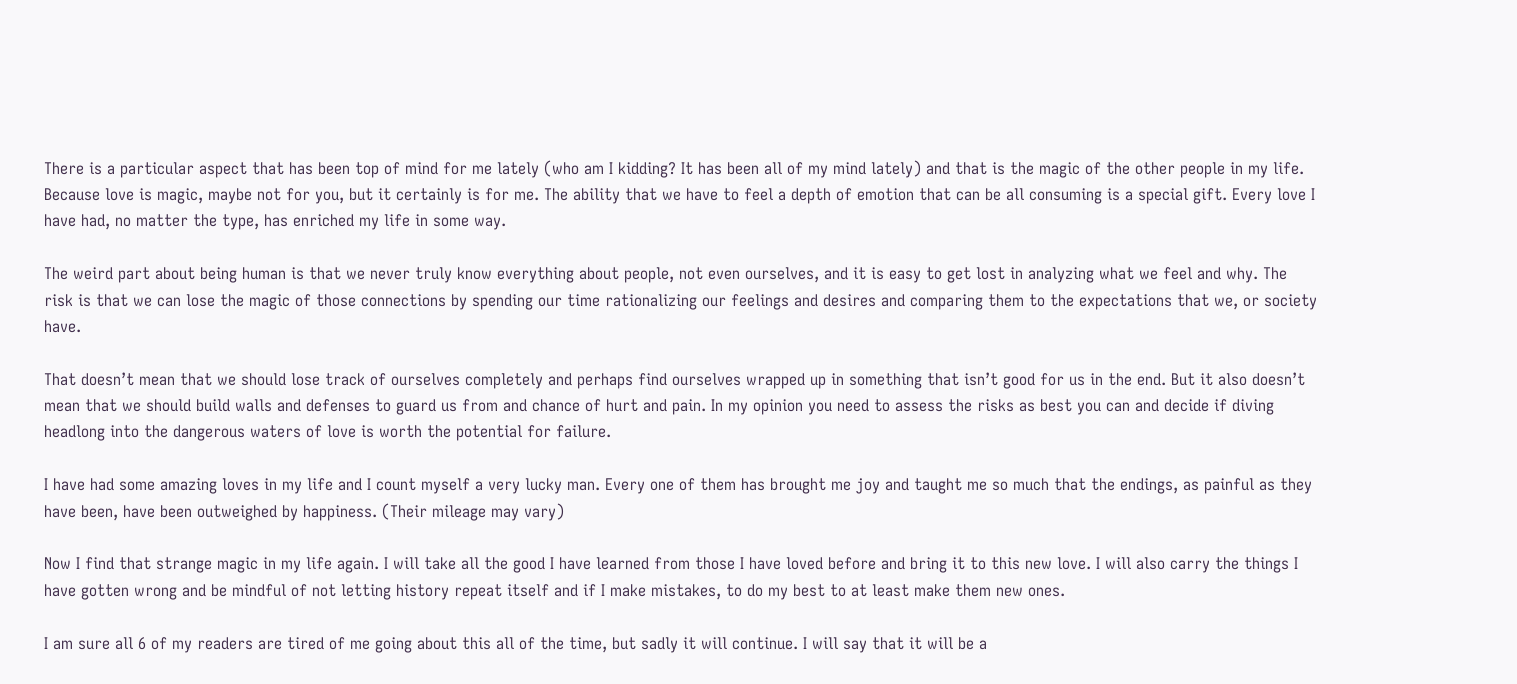There is a particular aspect that has been top of mind for me lately (who am I kidding? It has been all of my mind lately) and that is the magic of the other people in my life. Because love is magic, maybe not for you, but it certainly is for me. The ability that we have to feel a depth of emotion that can be all consuming is a special gift. Every love I have had, no matter the type, has enriched my life in some way.

The weird part about being human is that we never truly know everything about people, not even ourselves, and it is easy to get lost in analyzing what we feel and why. The risk is that we can lose the magic of those connections by spending our time rationalizing our feelings and desires and comparing them to the expectations that we, or society have.

That doesn’t mean that we should lose track of ourselves completely and perhaps find ourselves wrapped up in something that isn’t good for us in the end. But it also doesn’t mean that we should build walls and defenses to guard us from and chance of hurt and pain. In my opinion you need to assess the risks as best you can and decide if diving headlong into the dangerous waters of love is worth the potential for failure.

I have had some amazing loves in my life and I count myself a very lucky man. Every one of them has brought me joy and taught me so much that the endings, as painful as they have been, have been outweighed by happiness. (Their mileage may vary)

Now I find that strange magic in my life again. I will take all the good I have learned from those I have loved before and bring it to this new love. I will also carry the things I have gotten wrong and be mindful of not letting history repeat itself and if I make mistakes, to do my best to at least make them new ones.

I am sure all 6 of my readers are tired of me going about this all of the time, but sadly it will continue. I will say that it will be a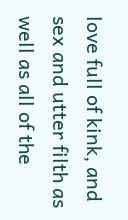love full of kink, and sex and utter filth as well as all of the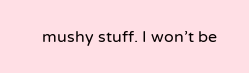mushy stuff. I won’t be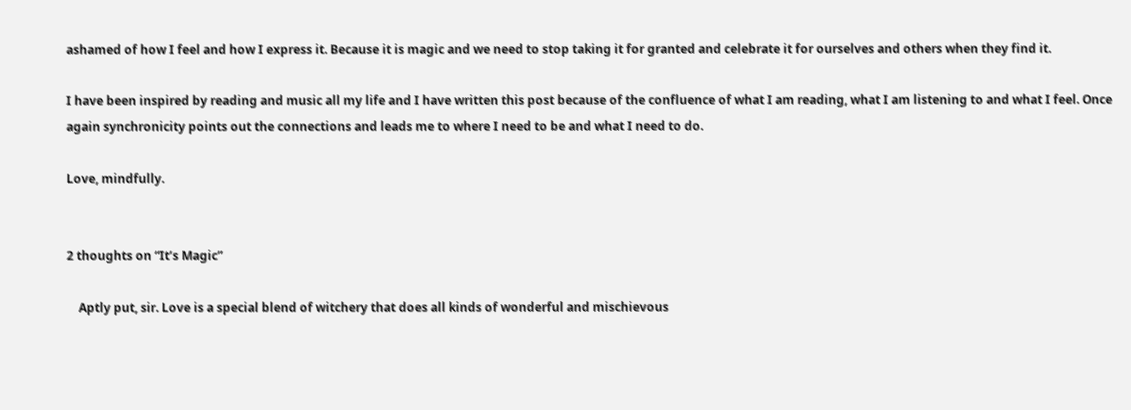ashamed of how I feel and how I express it. Because it is magic and we need to stop taking it for granted and celebrate it for ourselves and others when they find it.

I have been inspired by reading and music all my life and I have written this post because of the confluence of what I am reading, what I am listening to and what I feel. Once again synchronicity points out the connections and leads me to where I need to be and what I need to do.

Love, mindfully.


2 thoughts on “It’s Magic”

    Aptly put, sir. Love is a special blend of witchery that does all kinds of wonderful and mischievous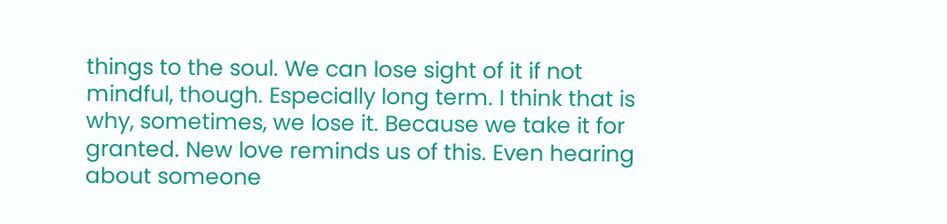things to the soul. We can lose sight of it if not mindful, though. Especially long term. I think that is why, sometimes, we lose it. Because we take it for granted. New love reminds us of this. Even hearing about someone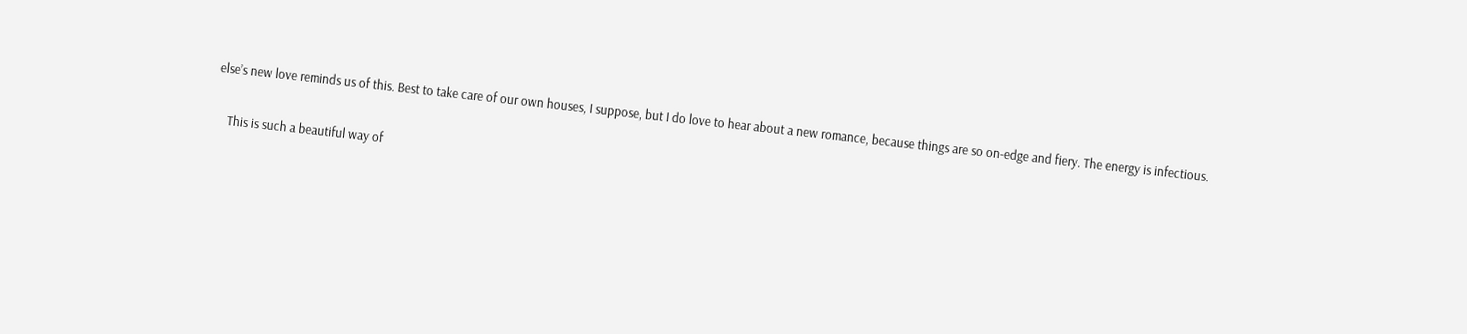else’s new love reminds us of this. Best to take care of our own houses, I suppose, but I do love to hear about a new romance, because things are so on-edge and fiery. The energy is infectious.

    This is such a beautiful way of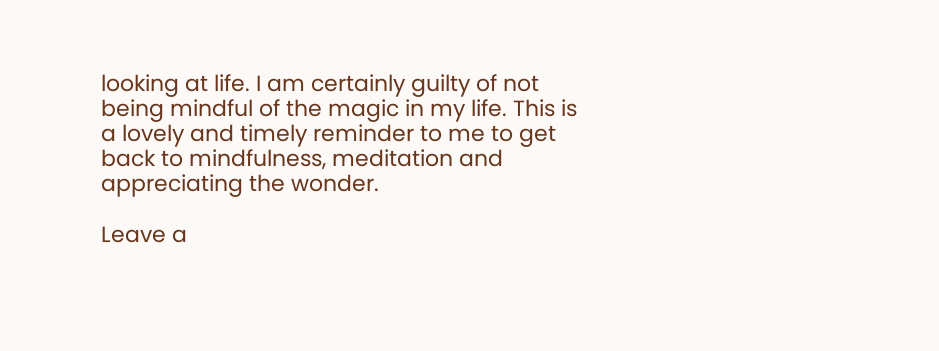looking at life. I am certainly guilty of not being mindful of the magic in my life. This is a lovely and timely reminder to me to get back to mindfulness, meditation and appreciating the wonder.

Leave a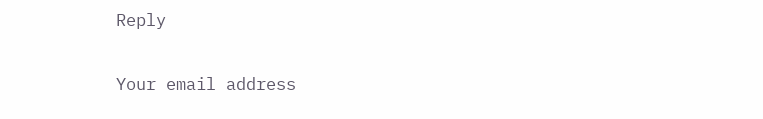Reply

Your email address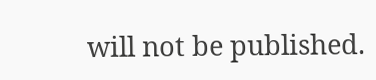will not be published.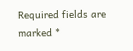Required fields are marked *